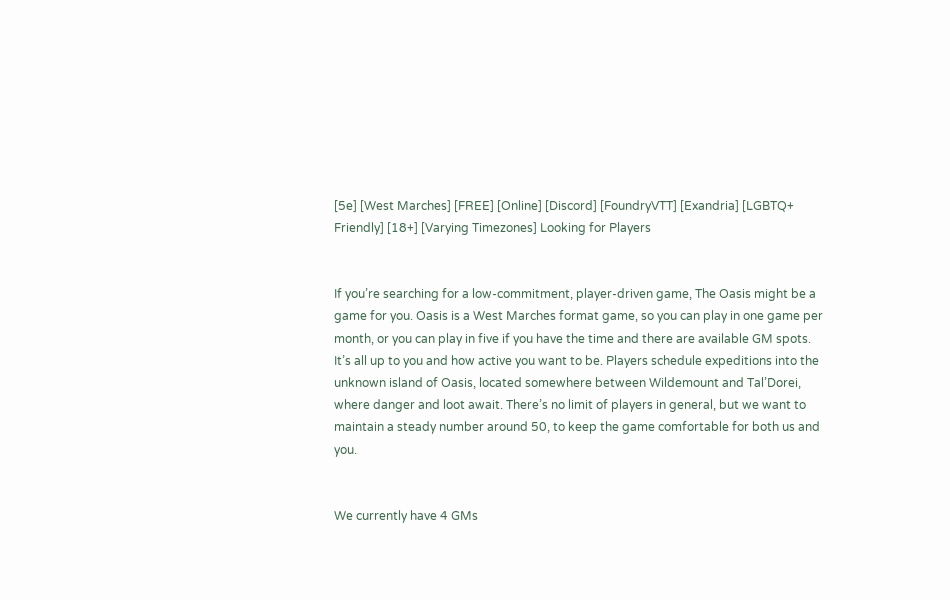[5e] [West Marches] [FREE] [Online] [Discord] [FoundryVTT] [Exandria] [LGBTQ+ Friendly] [18+] [Varying Timezones] Looking for Players


If you’re searching for a low-commitment, player-driven game, The Oasis might be a game for you. Oasis is a West Marches format game, so you can play in one game per month, or you can play in five if you have the time and there are available GM spots. It’s all up to you and how active you want to be. Players schedule expeditions into the unknown island of Oasis, located somewhere between Wildemount and Tal’Dorei, where danger and loot await. There’s no limit of players in general, but we want to maintain a steady number around 50, to keep the game comfortable for both us and you.


We currently have 4 GMs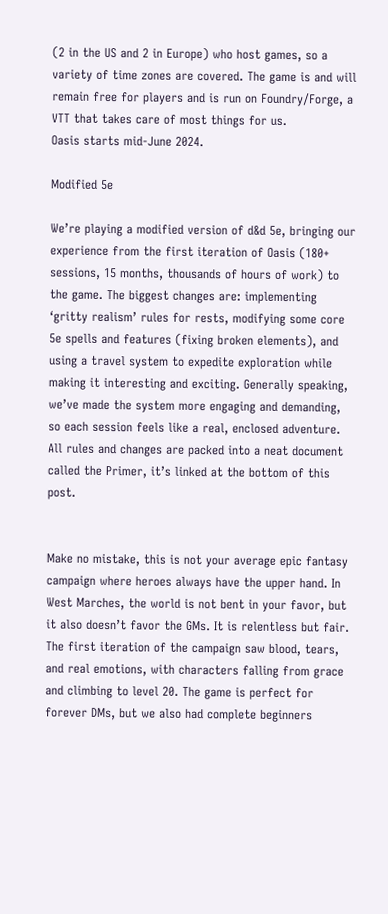(2 in the US and 2 in Europe) who host games, so a variety of time zones are covered. The game is and will remain free for players and is run on Foundry/Forge, a VTT that takes care of most things for us.
Oasis starts mid-June 2024.

Modified 5e

We’re playing a modified version of d&d 5e, bringing our experience from the first iteration of Oasis (180+ sessions, 15 months, thousands of hours of work) to the game. The biggest changes are: implementing ‘gritty realism’ rules for rests, modifying some core 5e spells and features (fixing broken elements), and using a travel system to expedite exploration while making it interesting and exciting. Generally speaking, we’ve made the system more engaging and demanding, so each session feels like a real, enclosed adventure. All rules and changes are packed into a neat document called the Primer, it’s linked at the bottom of this post.


Make no mistake, this is not your average epic fantasy campaign where heroes always have the upper hand. In West Marches, the world is not bent in your favor, but it also doesn’t favor the GMs. It is relentless but fair. The first iteration of the campaign saw blood, tears, and real emotions, with characters falling from grace and climbing to level 20. The game is perfect for forever DMs, but we also had complete beginners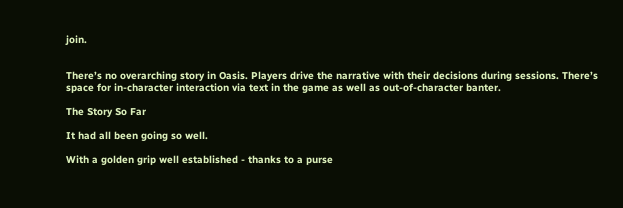join.


There’s no overarching story in Oasis. Players drive the narrative with their decisions during sessions. There’s space for in-character interaction via text in the game as well as out-of-character banter.

The Story So Far

It had all been going so well.

With a golden grip well established - thanks to a purse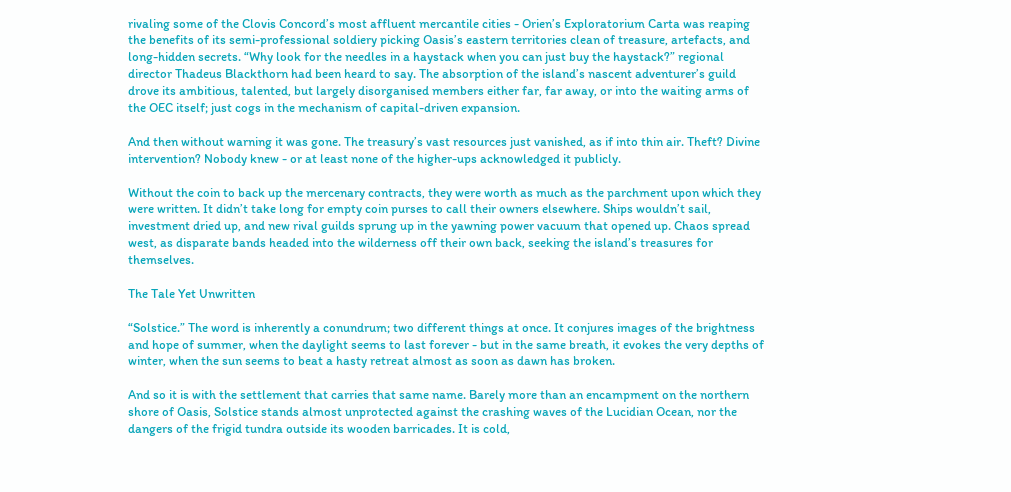rivaling some of the Clovis Concord’s most affluent mercantile cities - Orien’s Exploratorium Carta was reaping the benefits of its semi-professional soldiery picking Oasis’s eastern territories clean of treasure, artefacts, and long-hidden secrets. “Why look for the needles in a haystack when you can just buy the haystack?” regional director Thadeus Blackthorn had been heard to say. The absorption of the island’s nascent adventurer’s guild drove its ambitious, talented, but largely disorganised members either far, far away, or into the waiting arms of the OEC itself; just cogs in the mechanism of capital-driven expansion.

And then without warning it was gone. The treasury’s vast resources just vanished, as if into thin air. Theft? Divine intervention? Nobody knew - or at least none of the higher-ups acknowledged it publicly.

Without the coin to back up the mercenary contracts, they were worth as much as the parchment upon which they were written. It didn’t take long for empty coin purses to call their owners elsewhere. Ships wouldn’t sail, investment dried up, and new rival guilds sprung up in the yawning power vacuum that opened up. Chaos spread west, as disparate bands headed into the wilderness off their own back, seeking the island’s treasures for themselves.

The Tale Yet Unwritten

“Solstice.” The word is inherently a conundrum; two different things at once. It conjures images of the brightness and hope of summer, when the daylight seems to last forever - but in the same breath, it evokes the very depths of winter, when the sun seems to beat a hasty retreat almost as soon as dawn has broken.

And so it is with the settlement that carries that same name. Barely more than an encampment on the northern shore of Oasis, Solstice stands almost unprotected against the crashing waves of the Lucidian Ocean, nor the dangers of the frigid tundra outside its wooden barricades. It is cold,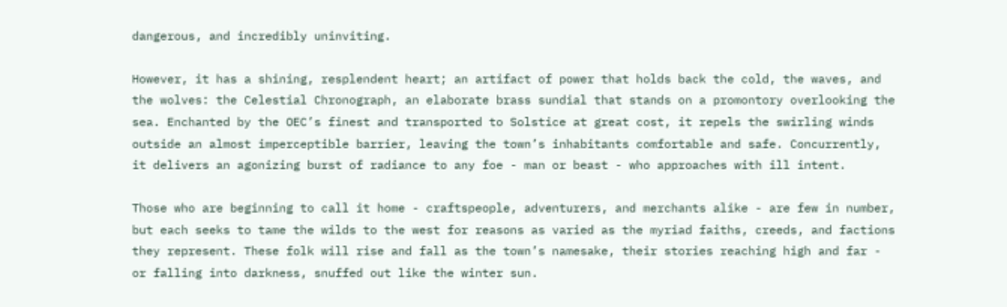dangerous, and incredibly uninviting.

However, it has a shining, resplendent heart; an artifact of power that holds back the cold, the waves, and the wolves: the Celestial Chronograph, an elaborate brass sundial that stands on a promontory overlooking the sea. Enchanted by the OEC’s finest and transported to Solstice at great cost, it repels the swirling winds outside an almost imperceptible barrier, leaving the town’s inhabitants comfortable and safe. Concurrently, it delivers an agonizing burst of radiance to any foe - man or beast - who approaches with ill intent.

Those who are beginning to call it home - craftspeople, adventurers, and merchants alike - are few in number, but each seeks to tame the wilds to the west for reasons as varied as the myriad faiths, creeds, and factions they represent. These folk will rise and fall as the town’s namesake, their stories reaching high and far - or falling into darkness, snuffed out like the winter sun.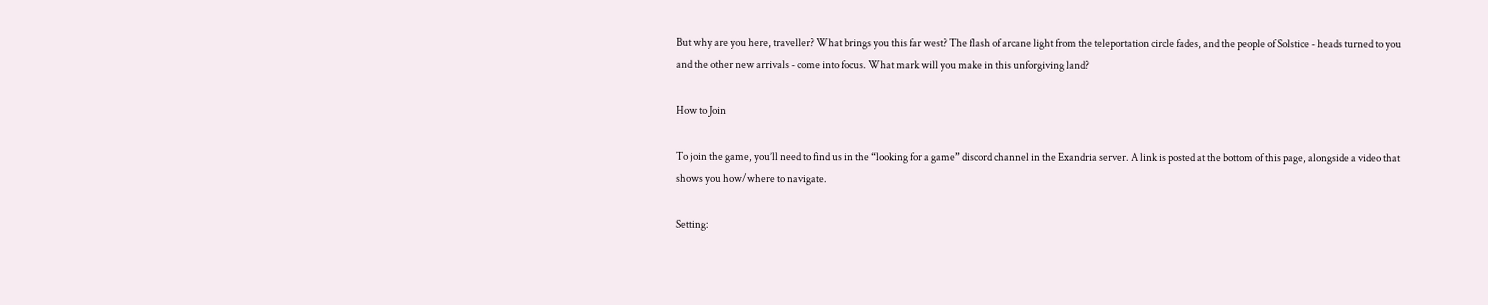But why are you here, traveller? What brings you this far west? The flash of arcane light from the teleportation circle fades, and the people of Solstice - heads turned to you and the other new arrivals - come into focus. What mark will you make in this unforgiving land?

How to Join

To join the game, you’ll need to find us in the “looking for a game” discord channel in the Exandria server. A link is posted at the bottom of this page, alongside a video that shows you how/where to navigate.

Setting: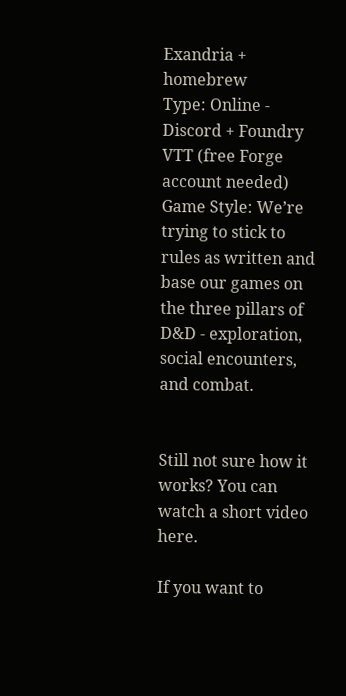Exandria + homebrew
Type: Online - Discord + Foundry VTT (free Forge account needed)
Game Style: We’re trying to stick to rules as written and base our games on the three pillars of D&D - exploration, social encounters, and combat.


Still not sure how it works? You can watch a short video here.

If you want to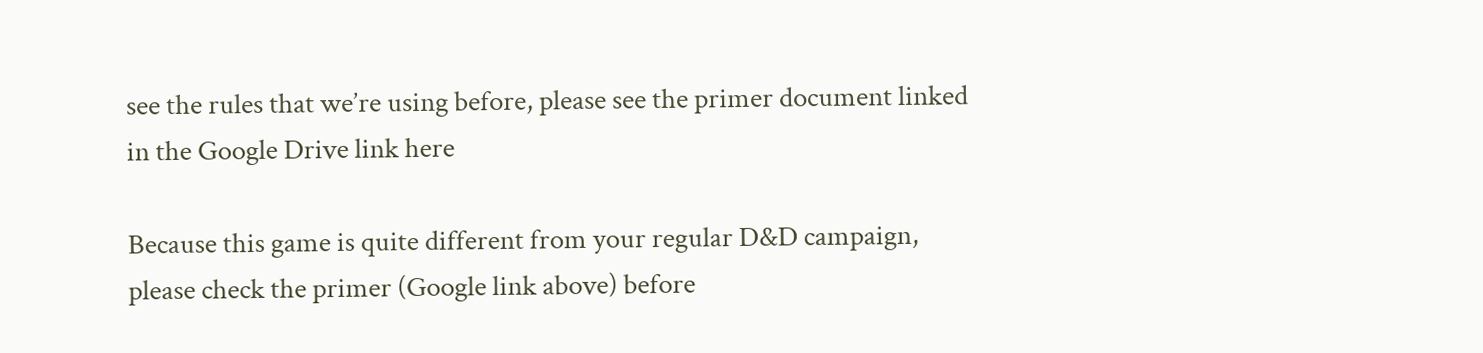see the rules that we’re using before, please see the primer document linked in the Google Drive link here

Because this game is quite different from your regular D&D campaign, please check the primer (Google link above) before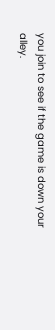you join to see if the game is down your alley.